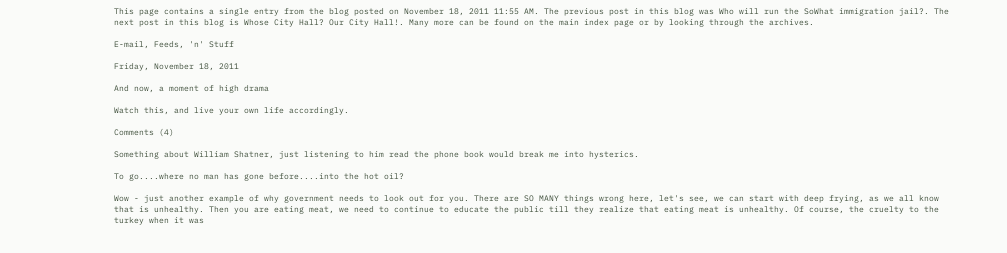This page contains a single entry from the blog posted on November 18, 2011 11:55 AM. The previous post in this blog was Who will run the SoWhat immigration jail?. The next post in this blog is Whose City Hall? Our City Hall!. Many more can be found on the main index page or by looking through the archives.

E-mail, Feeds, 'n' Stuff

Friday, November 18, 2011

And now, a moment of high drama

Watch this, and live your own life accordingly.

Comments (4)

Something about William Shatner, just listening to him read the phone book would break me into hysterics.

To go....where no man has gone before....into the hot oil?

Wow - just another example of why government needs to look out for you. There are SO MANY things wrong here, let's see, we can start with deep frying, as we all know that is unhealthy. Then you are eating meat, we need to continue to educate the public till they realize that eating meat is unhealthy. Of course, the cruelty to the turkey when it was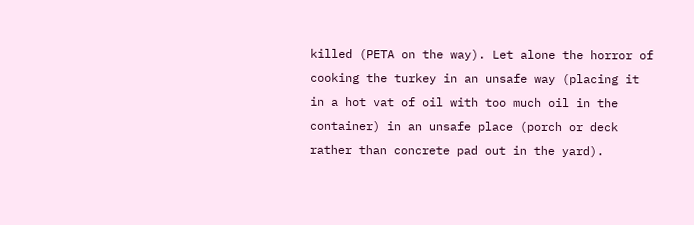killed (PETA on the way). Let alone the horror of cooking the turkey in an unsafe way (placing it in a hot vat of oil with too much oil in the container) in an unsafe place (porch or deck rather than concrete pad out in the yard).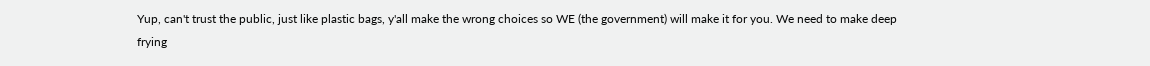Yup, can't trust the public, just like plastic bags, y'all make the wrong choices so WE (the government) will make it for you. We need to make deep frying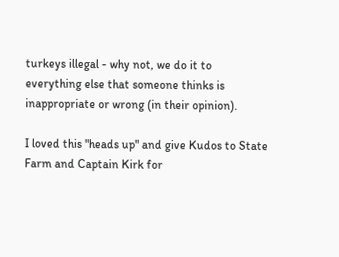turkeys illegal - why not, we do it to everything else that someone thinks is inappropriate or wrong (in their opinion).

I loved this "heads up" and give Kudos to State Farm and Captain Kirk for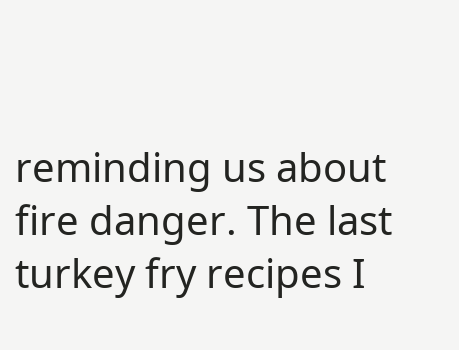reminding us about fire danger. The last turkey fry recipes I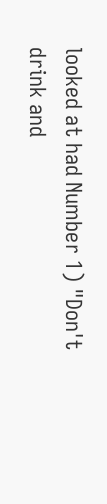looked at had Number 1) "Don't drink and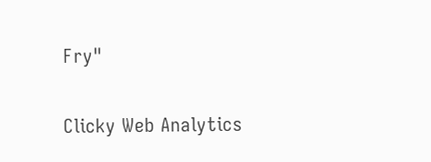Fry"

Clicky Web Analytics